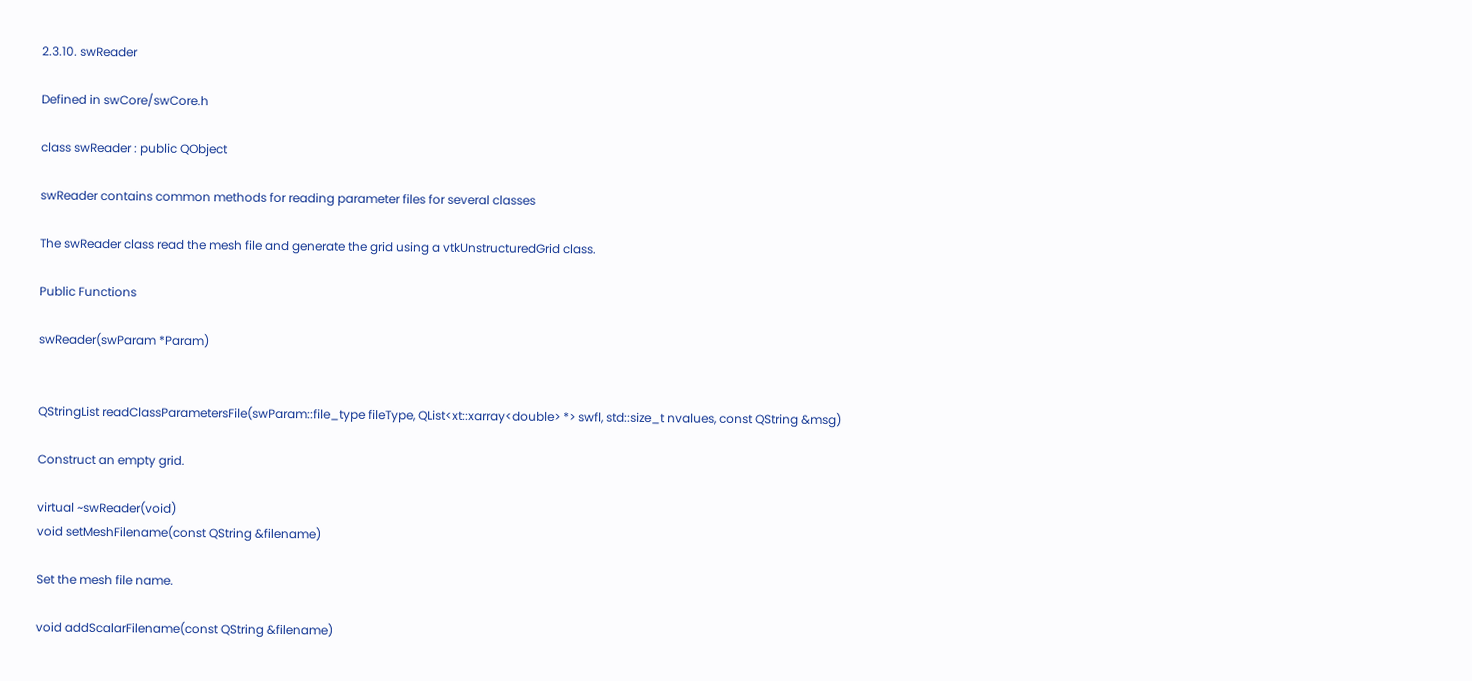2.3.10. swReader

Defined in swCore/swCore.h

class swReader : public QObject

swReader contains common methods for reading parameter files for several classes

The swReader class read the mesh file and generate the grid using a vtkUnstructuredGrid class.

Public Functions

swReader(swParam *Param)


QStringList readClassParametersFile(swParam::file_type fileType, QList<xt::xarray<double> *> swfl, std::size_t nvalues, const QString &msg)

Construct an empty grid.

virtual ~swReader(void)
void setMeshFilename(const QString &filename)

Set the mesh file name.

void addScalarFilename(const QString &filename)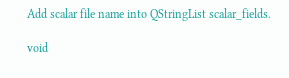Add scalar file name into QStringList scalar_fields.

void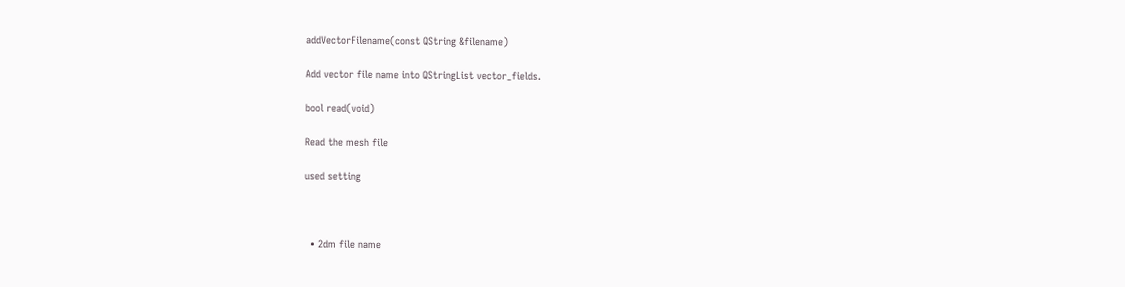addVectorFilename(const QString &filename)

Add vector file name into QStringList vector_fields.

bool read(void)

Read the mesh file

used setting



  • 2dm file name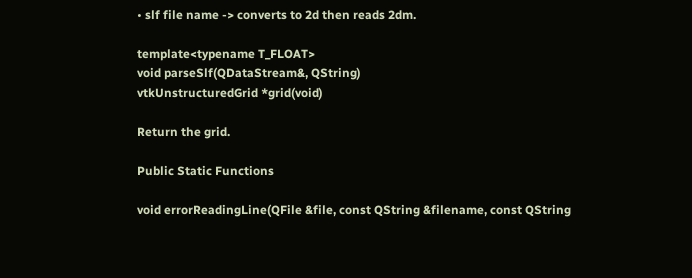• slf file name -> converts to 2d then reads 2dm.

template<typename T_FLOAT>
void parseSlf(QDataStream&, QString)
vtkUnstructuredGrid *grid(void)

Return the grid.

Public Static Functions

void errorReadingLine(QFile &file, const QString &filename, const QString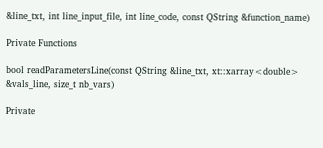&line_txt, int line_input_file, int line_code, const QString &function_name)

Private Functions

bool readParametersLine(const QString &line_txt, xt::xarray<double> &vals_line, size_t nb_vars)

Private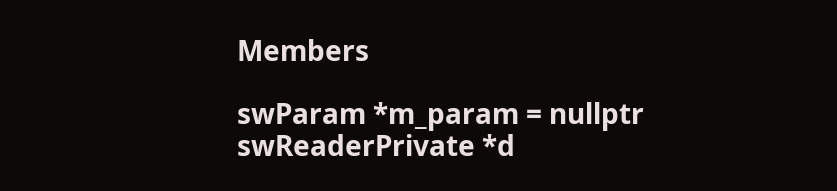Members

swParam *m_param = nullptr
swReaderPrivate *d